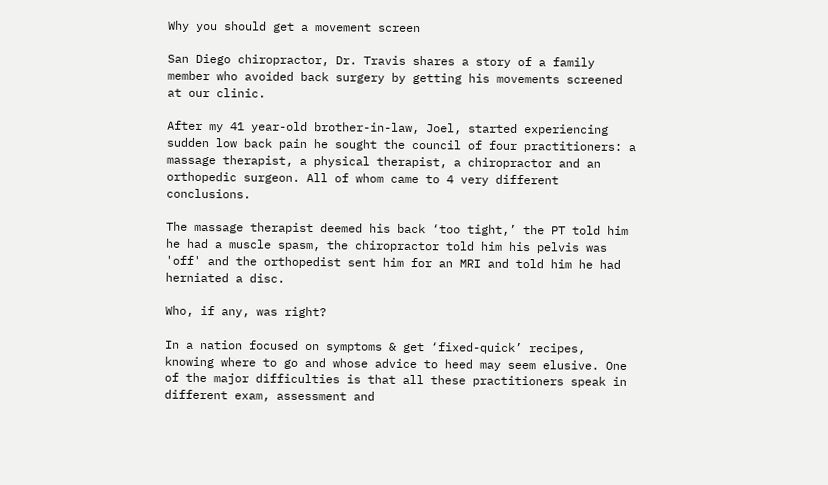Why you should get a movement screen

San Diego chiropractor, Dr. Travis shares a story of a family member who avoided back surgery by getting his movements screened at our clinic.

After my 41 year-old brother-in-law, Joel, started experiencing sudden low back pain he sought the council of four practitioners: a massage therapist, a physical therapist, a chiropractor and an orthopedic surgeon. All of whom came to 4 very different conclusions.

The massage therapist deemed his back ‘too tight,’ the PT told him he had a muscle spasm, the chiropractor told him his pelvis was 'off' and the orthopedist sent him for an MRI and told him he had herniated a disc.

Who, if any, was right?

In a nation focused on symptoms & get ‘fixed-quick’ recipes, knowing where to go and whose advice to heed may seem elusive. One of the major difficulties is that all these practitioners speak in different exam, assessment and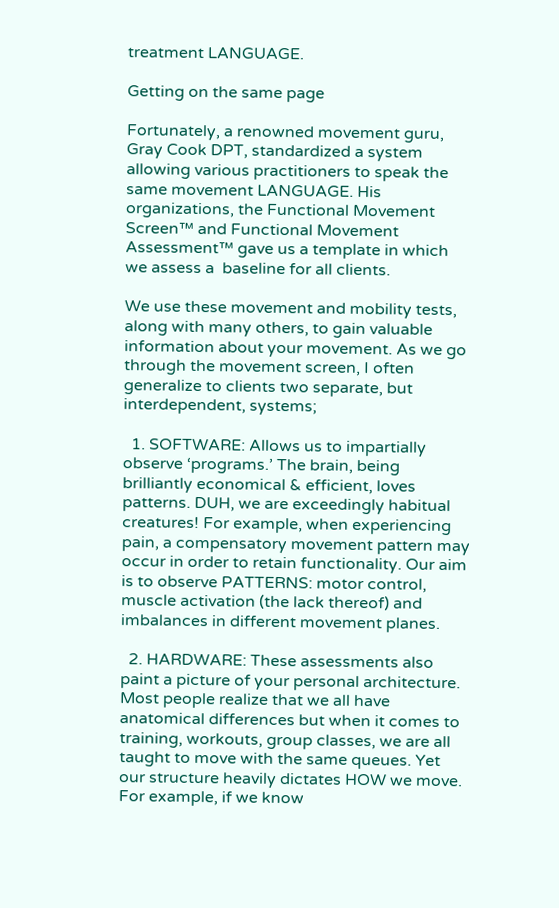treatment LANGUAGE.

Getting on the same page

Fortunately, a renowned movement guru, Gray Cook DPT, standardized a system allowing various practitioners to speak the same movement LANGUAGE. His organizations, the Functional Movement Screen™ and Functional Movement Assessment™ gave us a template in which we assess a  baseline for all clients.

We use these movement and mobility tests, along with many others, to gain valuable information about your movement. As we go through the movement screen, I often generalize to clients two separate, but interdependent, systems;

  1. SOFTWARE: Allows us to impartially observe ‘programs.’ The brain, being brilliantly economical & efficient, loves patterns. DUH, we are exceedingly habitual creatures! For example, when experiencing pain, a compensatory movement pattern may occur in order to retain functionality. Our aim is to observe PATTERNS: motor control, muscle activation (the lack thereof) and imbalances in different movement planes.

  2. HARDWARE: These assessments also paint a picture of your personal architecture. Most people realize that we all have anatomical differences but when it comes to training, workouts, group classes, we are all taught to move with the same queues. Yet our structure heavily dictates HOW we move. For example, if we know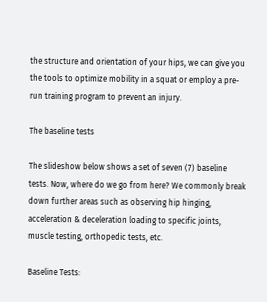the structure and orientation of your hips, we can give you the tools to optimize mobility in a squat or employ a pre-run training program to prevent an injury.

The baseline tests

The slideshow below shows a set of seven (7) baseline tests. Now, where do we go from here? We commonly break down further areas such as observing hip hinging, acceleration & deceleration loading to specific joints, muscle testing, orthopedic tests, etc.

Baseline Tests: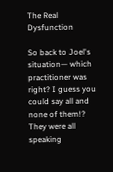The Real Dysfunction

So back to Joel's situation— which practitioner was right? I guess you could say all and none of them!? They were all speaking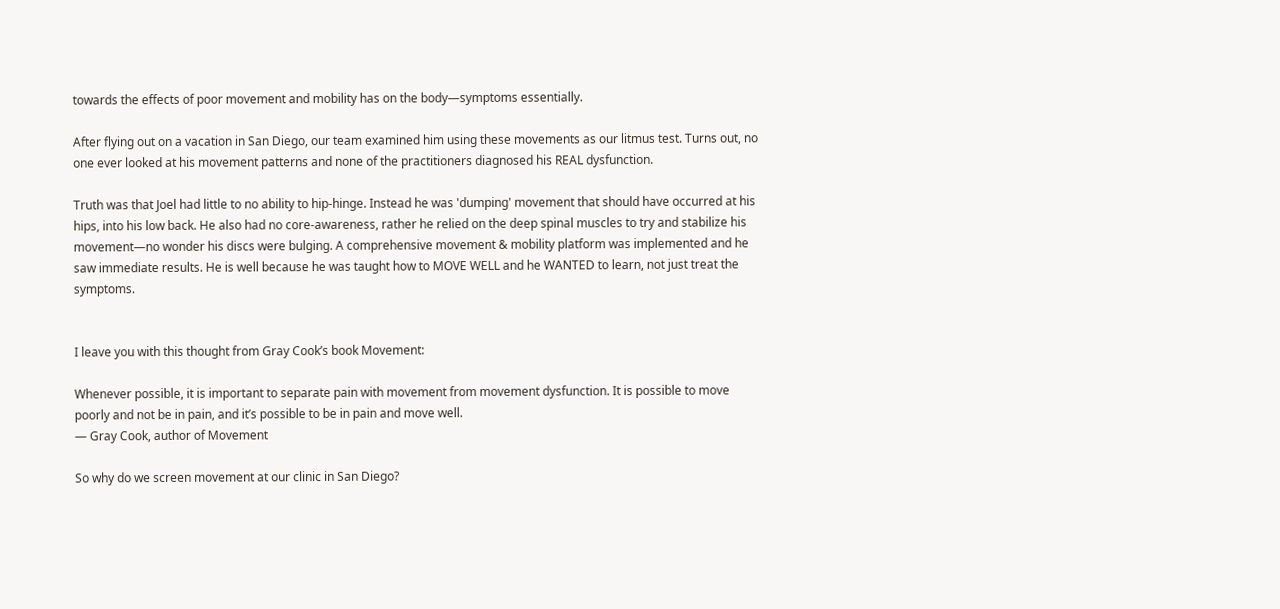towards the effects of poor movement and mobility has on the body—symptoms essentially.

After flying out on a vacation in San Diego, our team examined him using these movements as our litmus test. Turns out, no one ever looked at his movement patterns and none of the practitioners diagnosed his REAL dysfunction.

Truth was that Joel had little to no ability to hip-hinge. Instead he was 'dumping' movement that should have occurred at his hips, into his low back. He also had no core-awareness, rather he relied on the deep spinal muscles to try and stabilize his movement—no wonder his discs were bulging. A comprehensive movement & mobility platform was implemented and he saw immediate results. He is well because he was taught how to MOVE WELL and he WANTED to learn, not just treat the symptoms.


I leave you with this thought from Gray Cook’s book Movement:

Whenever possible, it is important to separate pain with movement from movement dysfunction. It is possible to move poorly and not be in pain, and it’s possible to be in pain and move well.
— Gray Cook, author of Movement

So why do we screen movement at our clinic in San Diego?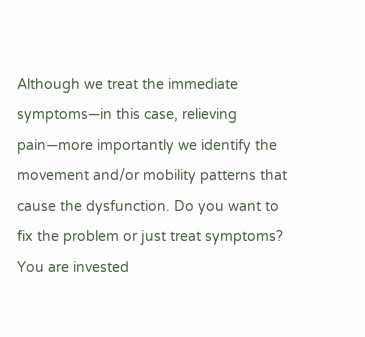Although we treat the immediate symptoms—in this case, relieving pain—more importantly we identify the movement and/or mobility patterns that cause the dysfunction. Do you want to fix the problem or just treat symptoms? You are invested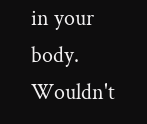in your body. Wouldn't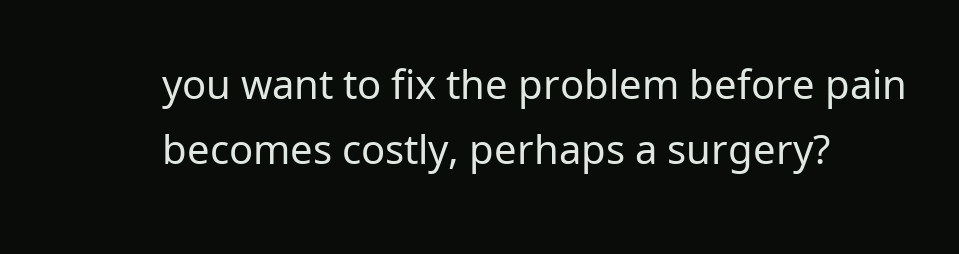you want to fix the problem before pain becomes costly, perhaps a surgery?